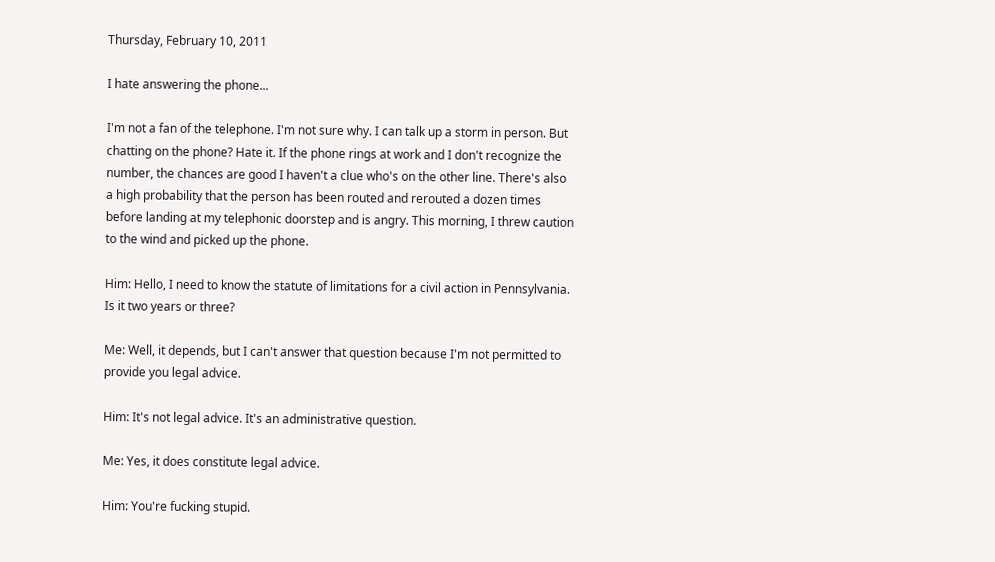Thursday, February 10, 2011

I hate answering the phone...

I'm not a fan of the telephone. I'm not sure why. I can talk up a storm in person. But chatting on the phone? Hate it. If the phone rings at work and I don't recognize the number, the chances are good I haven't a clue who's on the other line. There's also a high probability that the person has been routed and rerouted a dozen times before landing at my telephonic doorstep and is angry. This morning, I threw caution to the wind and picked up the phone.

Him: Hello, I need to know the statute of limitations for a civil action in Pennsylvania. Is it two years or three?

Me: Well, it depends, but I can't answer that question because I'm not permitted to provide you legal advice.

Him: It's not legal advice. It's an administrative question.

Me: Yes, it does constitute legal advice.

Him: You're fucking stupid.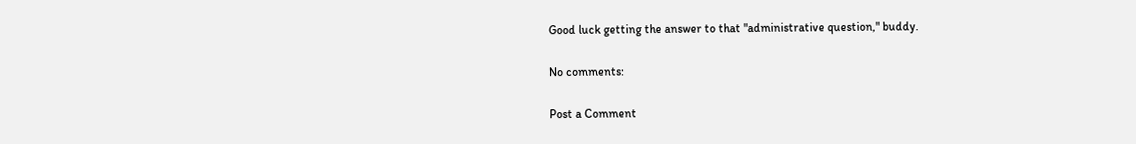Good luck getting the answer to that "administrative question," buddy.

No comments:

Post a Comment